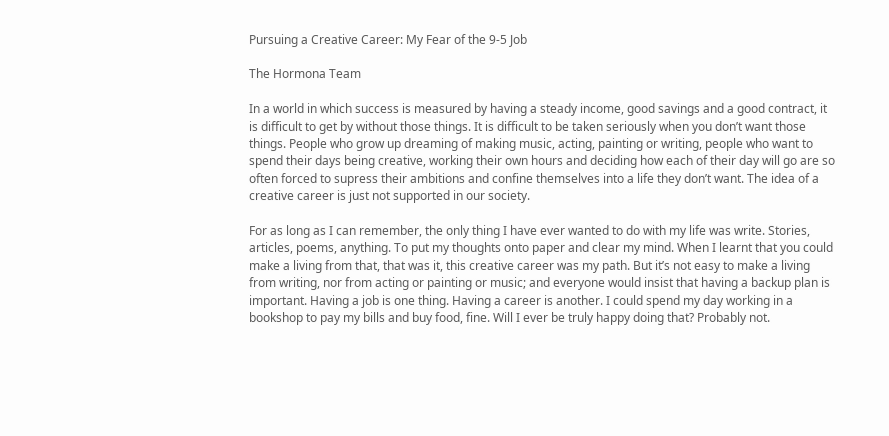Pursuing a Creative Career: My Fear of the 9-5 Job

The Hormona Team

In a world in which success is measured by having a steady income, good savings and a good contract, it is difficult to get by without those things. It is difficult to be taken seriously when you don’t want those things. People who grow up dreaming of making music, acting, painting or writing, people who want to spend their days being creative, working their own hours and deciding how each of their day will go are so often forced to supress their ambitions and confine themselves into a life they don’t want. The idea of a creative career is just not supported in our society.

For as long as I can remember, the only thing I have ever wanted to do with my life was write. Stories, articles, poems, anything. To put my thoughts onto paper and clear my mind. When I learnt that you could make a living from that, that was it, this creative career was my path. But it’s not easy to make a living from writing, nor from acting or painting or music; and everyone would insist that having a backup plan is important. Having a job is one thing. Having a career is another. I could spend my day working in a bookshop to pay my bills and buy food, fine. Will I ever be truly happy doing that? Probably not.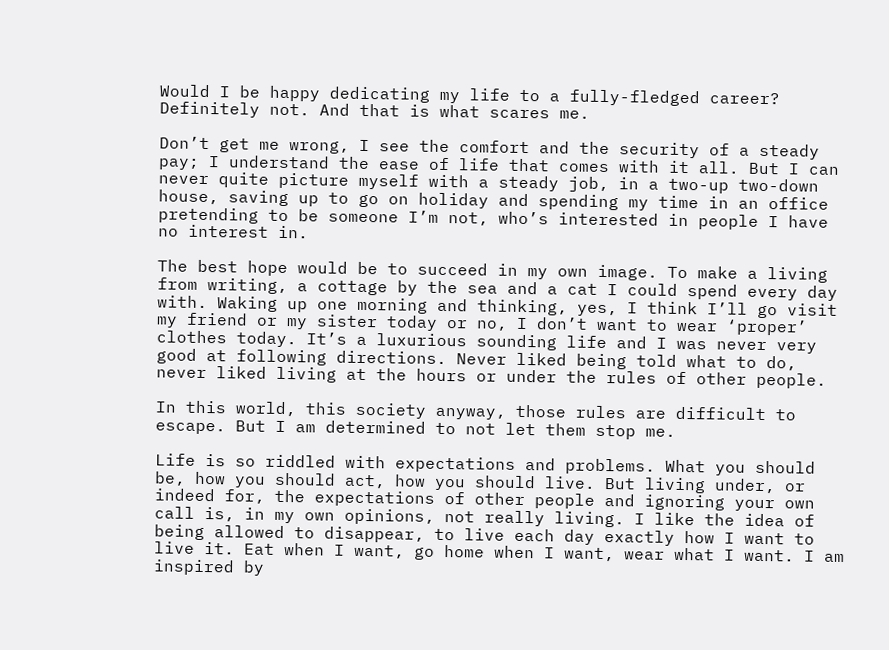Would I be happy dedicating my life to a fully-fledged career? Definitely not. And that is what scares me.

Don’t get me wrong, I see the comfort and the security of a steady pay; I understand the ease of life that comes with it all. But I can never quite picture myself with a steady job, in a two-up two-down house, saving up to go on holiday and spending my time in an office pretending to be someone I’m not, who’s interested in people I have no interest in.

The best hope would be to succeed in my own image. To make a living from writing, a cottage by the sea and a cat I could spend every day with. Waking up one morning and thinking, yes, I think I’ll go visit my friend or my sister today or no, I don’t want to wear ‘proper’ clothes today. It’s a luxurious sounding life and I was never very good at following directions. Never liked being told what to do, never liked living at the hours or under the rules of other people.

In this world, this society anyway, those rules are difficult to escape. But I am determined to not let them stop me.

Life is so riddled with expectations and problems. What you should be, how you should act, how you should live. But living under, or indeed for, the expectations of other people and ignoring your own call is, in my own opinions, not really living. I like the idea of being allowed to disappear, to live each day exactly how I want to live it. Eat when I want, go home when I want, wear what I want. I am inspired by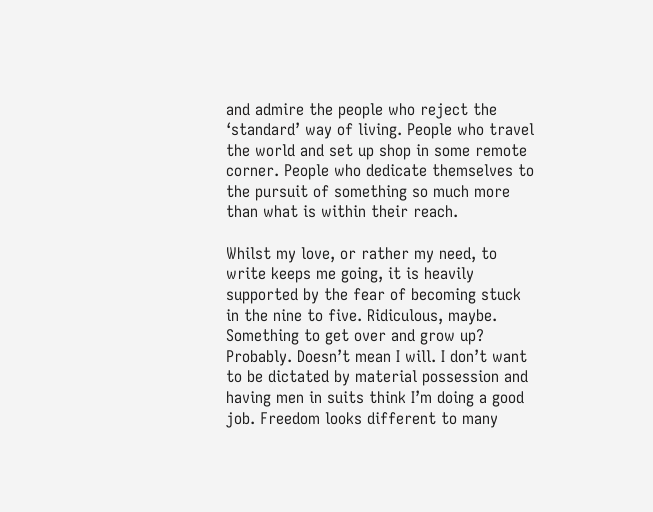and admire the people who reject the ‘standard’ way of living. People who travel the world and set up shop in some remote corner. People who dedicate themselves to the pursuit of something so much more than what is within their reach.

Whilst my love, or rather my need, to write keeps me going, it is heavily supported by the fear of becoming stuck in the nine to five. Ridiculous, maybe. Something to get over and grow up? Probably. Doesn’t mean I will. I don’t want to be dictated by material possession and having men in suits think I’m doing a good job. Freedom looks different to many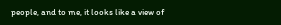people, and to me, it looks like a view of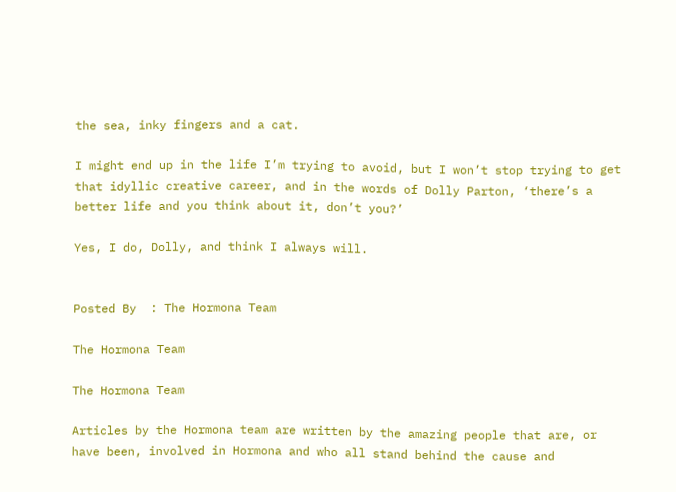the sea, inky fingers and a cat.

I might end up in the life I’m trying to avoid, but I won’t stop trying to get that idyllic creative career, and in the words of Dolly Parton, ‘there’s a better life and you think about it, don’t you?’

Yes, I do, Dolly, and think I always will.


Posted By  : The Hormona Team

The Hormona Team

The Hormona Team

Articles by the Hormona team are written by the amazing people that are, or have been, involved in Hormona and who all stand behind the cause and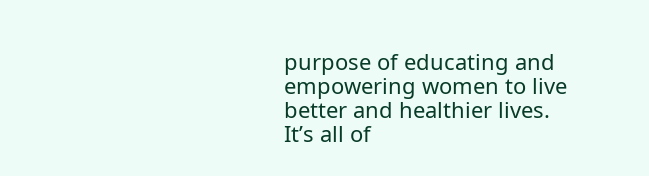purpose of educating and empowering women to live better and healthier lives. It’s all of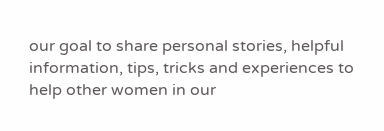our goal to share personal stories, helpful information, tips, tricks and experiences to help other women in our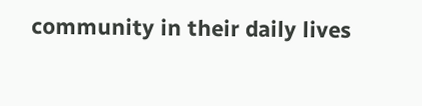community in their daily lives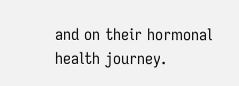and on their hormonal health journey.